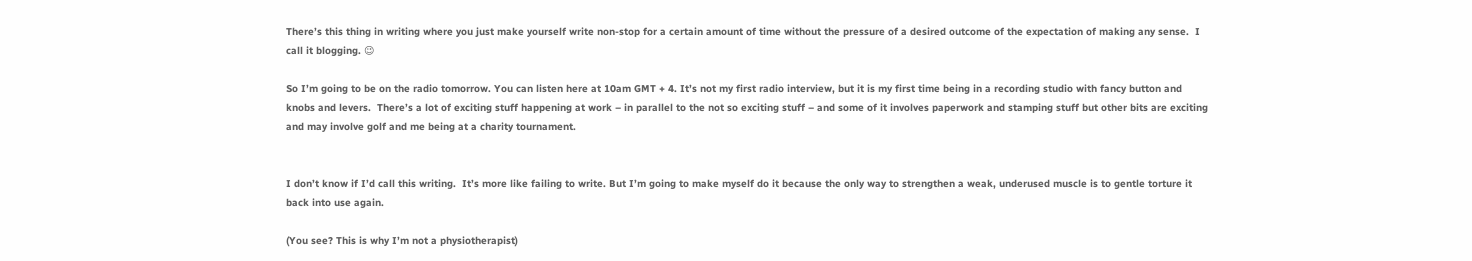There’s this thing in writing where you just make yourself write non-stop for a certain amount of time without the pressure of a desired outcome of the expectation of making any sense.  I call it blogging. 😉

So I’m going to be on the radio tomorrow. You can listen here at 10am GMT + 4. It’s not my first radio interview, but it is my first time being in a recording studio with fancy button and knobs and levers.  There’s a lot of exciting stuff happening at work – in parallel to the not so exciting stuff – and some of it involves paperwork and stamping stuff but other bits are exciting and may involve golf and me being at a charity tournament.


I don’t know if I’d call this writing.  It’s more like failing to write. But I’m going to make myself do it because the only way to strengthen a weak, underused muscle is to gentle torture it back into use again.

(You see? This is why I’m not a physiotherapist)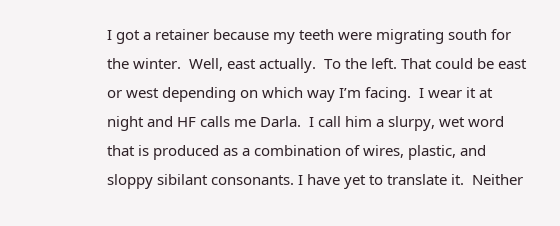I got a retainer because my teeth were migrating south for the winter.  Well, east actually.  To the left. That could be east or west depending on which way I’m facing.  I wear it at night and HF calls me Darla.  I call him a slurpy, wet word that is produced as a combination of wires, plastic, and sloppy sibilant consonants. I have yet to translate it.  Neither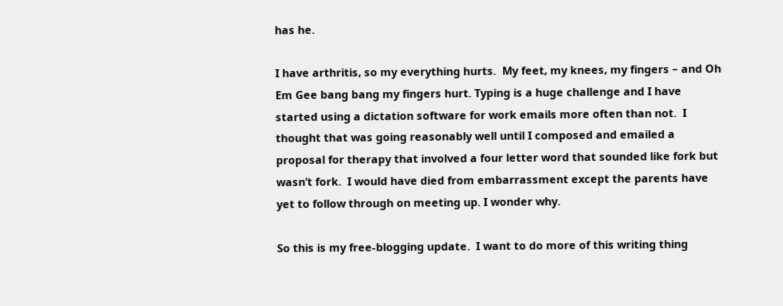has he.

I have arthritis, so my everything hurts.  My feet, my knees, my fingers – and Oh Em Gee bang bang my fingers hurt. Typing is a huge challenge and I have started using a dictation software for work emails more often than not.  I thought that was going reasonably well until I composed and emailed a proposal for therapy that involved a four letter word that sounded like fork but wasn’t fork.  I would have died from embarrassment except the parents have yet to follow through on meeting up. I wonder why.

So this is my free-blogging update.  I want to do more of this writing thing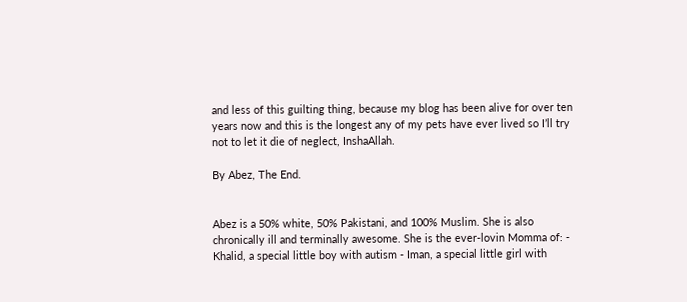and less of this guilting thing, because my blog has been alive for over ten years now and this is the longest any of my pets have ever lived so I’ll try not to let it die of neglect, InshaAllah.

By Abez, The End.


Abez is a 50% white, 50% Pakistani, and 100% Muslim. She is also chronically ill and terminally awesome. She is the ever-lovin Momma of: - Khalid, a special little boy with autism - Iman, a special little girl with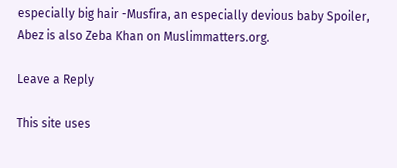especially big hair -Musfira, an especially devious baby Spoiler, Abez is also Zeba Khan on Muslimmatters.org.

Leave a Reply

This site uses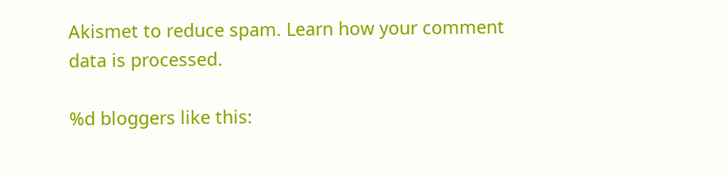Akismet to reduce spam. Learn how your comment data is processed.

%d bloggers like this: